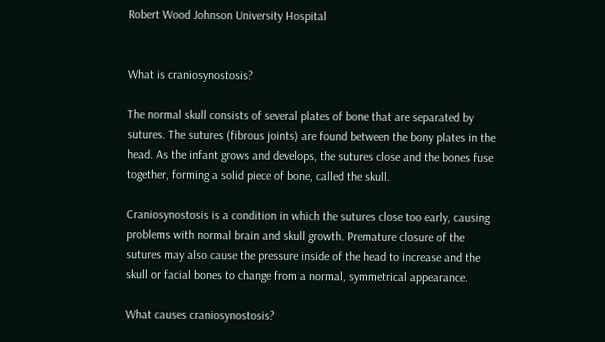Robert Wood Johnson University Hospital


What is craniosynostosis?

The normal skull consists of several plates of bone that are separated by sutures. The sutures (fibrous joints) are found between the bony plates in the head. As the infant grows and develops, the sutures close and the bones fuse together, forming a solid piece of bone, called the skull.

Craniosynostosis is a condition in which the sutures close too early, causing problems with normal brain and skull growth. Premature closure of the sutures may also cause the pressure inside of the head to increase and the skull or facial bones to change from a normal, symmetrical appearance.

What causes craniosynostosis?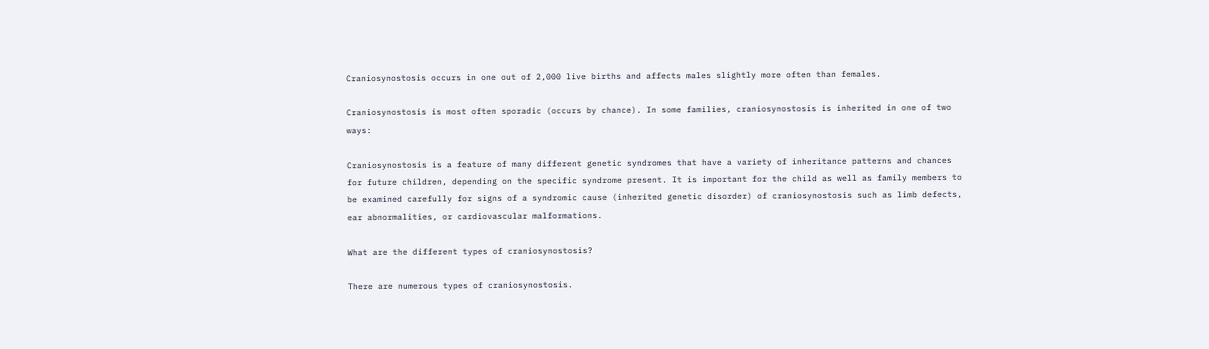Craniosynostosis occurs in one out of 2,000 live births and affects males slightly more often than females.

Craniosynostosis is most often sporadic (occurs by chance). In some families, craniosynostosis is inherited in one of two ways:

Craniosynostosis is a feature of many different genetic syndromes that have a variety of inheritance patterns and chances for future children, depending on the specific syndrome present. It is important for the child as well as family members to be examined carefully for signs of a syndromic cause (inherited genetic disorder) of craniosynostosis such as limb defects, ear abnormalities, or cardiovascular malformations.

What are the different types of craniosynostosis?

There are numerous types of craniosynostosis.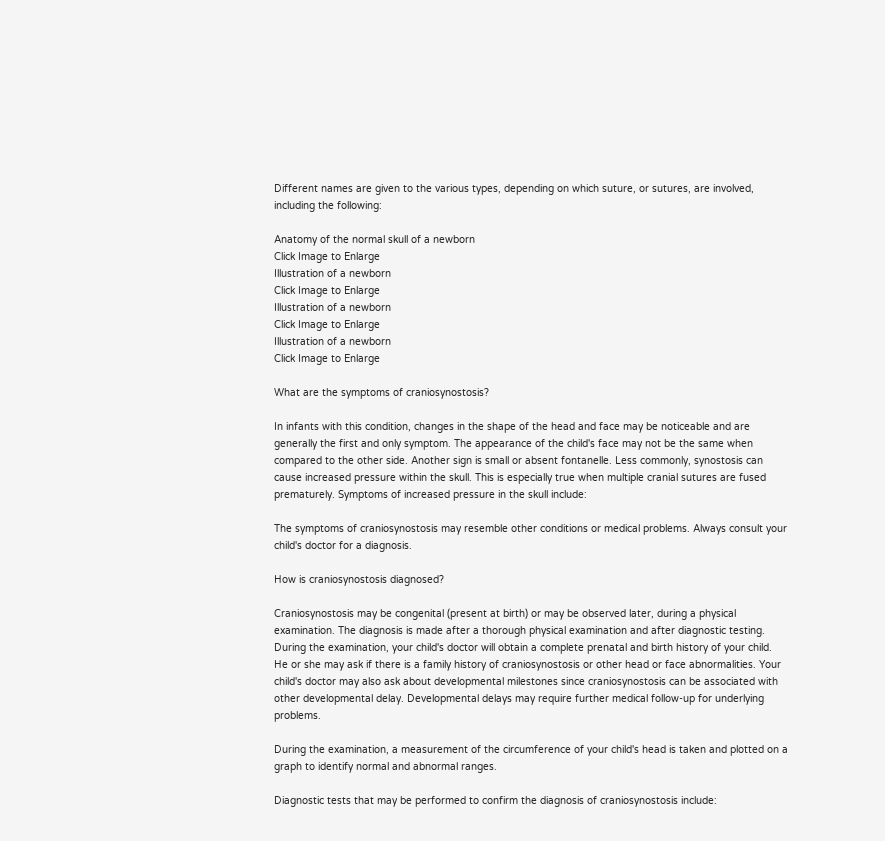Different names are given to the various types, depending on which suture, or sutures, are involved, including the following:

Anatomy of the normal skull of a newborn
Click Image to Enlarge
Illustration of a newborn
Click Image to Enlarge
Illustration of a newborn
Click Image to Enlarge
Illustration of a newborn
Click Image to Enlarge

What are the symptoms of craniosynostosis?

In infants with this condition, changes in the shape of the head and face may be noticeable and are generally the first and only symptom. The appearance of the child's face may not be the same when compared to the other side. Another sign is small or absent fontanelle. Less commonly, synostosis can cause increased pressure within the skull. This is especially true when multiple cranial sutures are fused prematurely. Symptoms of increased pressure in the skull include:

The symptoms of craniosynostosis may resemble other conditions or medical problems. Always consult your child's doctor for a diagnosis.

How is craniosynostosis diagnosed?

Craniosynostosis may be congenital (present at birth) or may be observed later, during a physical examination. The diagnosis is made after a thorough physical examination and after diagnostic testing. During the examination, your child's doctor will obtain a complete prenatal and birth history of your child. He or she may ask if there is a family history of craniosynostosis or other head or face abnormalities. Your child's doctor may also ask about developmental milestones since craniosynostosis can be associated with other developmental delay. Developmental delays may require further medical follow-up for underlying problems.

During the examination, a measurement of the circumference of your child's head is taken and plotted on a graph to identify normal and abnormal ranges.

Diagnostic tests that may be performed to confirm the diagnosis of craniosynostosis include: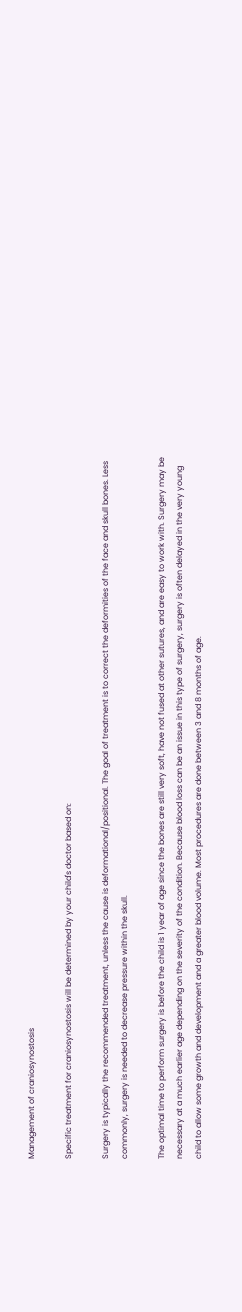Management of craniosynostosis

Specific treatment for craniosynostosis will be determined by your child's doctor based on:

Surgery is typically the recommended treatment, unless the cause is deformational/positional. The goal of treatment is to correct the deformities of the face and skull bones. Less commonly, surgery is needed to decrease pressure within the skull.

The optimal time to perform surgery is before the child is 1 year of age since the bones are still very soft, have not fused at other sutures, and are easy to work with. Surgery may be necessary at a much earlier age depending on the severity of the condition. Because blood loss can be an issue in this type of surgery, surgery is often delayed in the very young child to allow some growth and development and a greater blood volume. Most procedures are done between 3 and 8 months of age.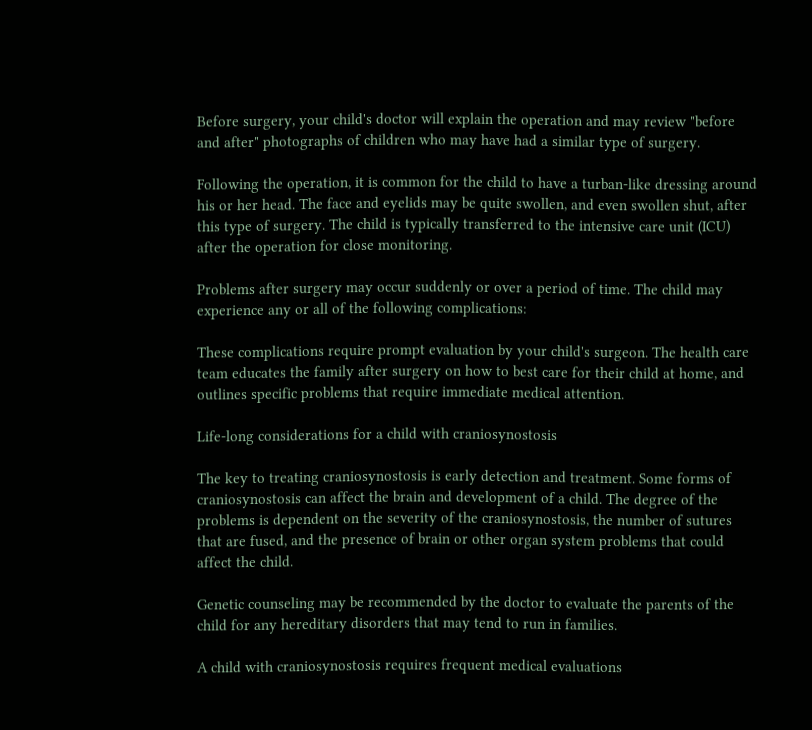Before surgery, your child's doctor will explain the operation and may review "before and after" photographs of children who may have had a similar type of surgery.

Following the operation, it is common for the child to have a turban-like dressing around his or her head. The face and eyelids may be quite swollen, and even swollen shut, after this type of surgery. The child is typically transferred to the intensive care unit (ICU) after the operation for close monitoring.

Problems after surgery may occur suddenly or over a period of time. The child may experience any or all of the following complications:

These complications require prompt evaluation by your child's surgeon. The health care team educates the family after surgery on how to best care for their child at home, and outlines specific problems that require immediate medical attention.

Life-long considerations for a child with craniosynostosis

The key to treating craniosynostosis is early detection and treatment. Some forms of craniosynostosis can affect the brain and development of a child. The degree of the problems is dependent on the severity of the craniosynostosis, the number of sutures that are fused, and the presence of brain or other organ system problems that could affect the child.

Genetic counseling may be recommended by the doctor to evaluate the parents of the child for any hereditary disorders that may tend to run in families.

A child with craniosynostosis requires frequent medical evaluations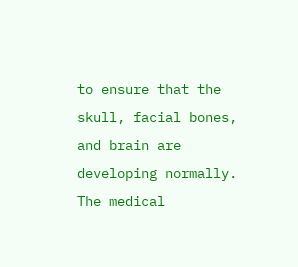to ensure that the skull, facial bones, and brain are developing normally. The medical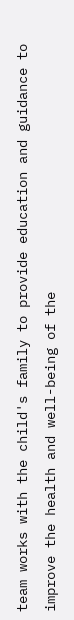team works with the child's family to provide education and guidance to improve the health and well-being of the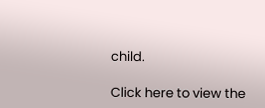child.

Click here to view the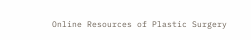Online Resources of Plastic Surgery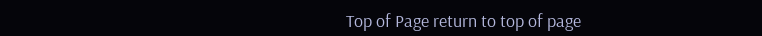Top of Page return to top of page